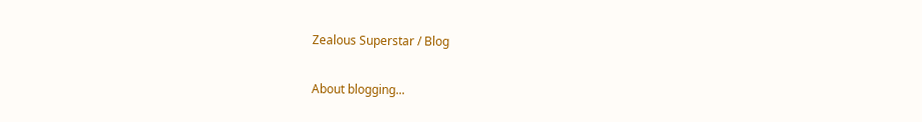Zealous Superstar / Blog

About blogging...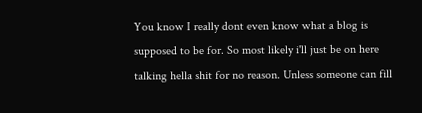You know I really dont even know what a blog is supposed to be for. So most likely i'll just be on here talking hella shit for no reason. Unless someone can fill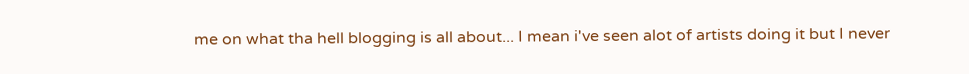me on what tha hell blogging is all about... I mean i've seen alot of artists doing it but I never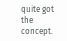quite got the concept.